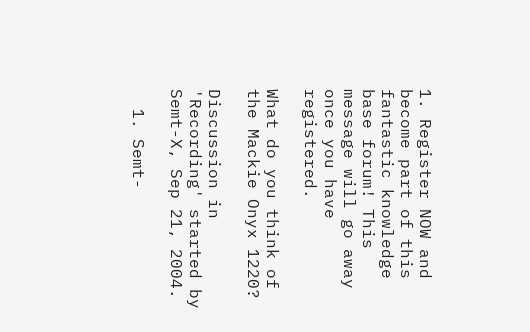1. Register NOW and become part of this fantastic knowledge base forum! This message will go away once you have registered.

What do you think of the Mackie Onyx 1220?

Discussion in 'Recording' started by Semt-X, Sep 21, 2004.

  1. Semt-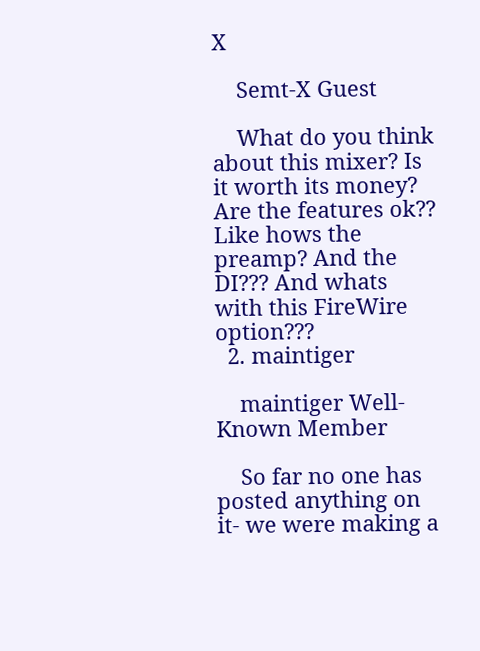X

    Semt-X Guest

    What do you think about this mixer? Is it worth its money? Are the features ok?? Like hows the preamp? And the DI??? And whats with this FireWire option???
  2. maintiger

    maintiger Well-Known Member

    So far no one has posted anything on it- we were making a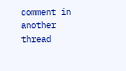comment in another thread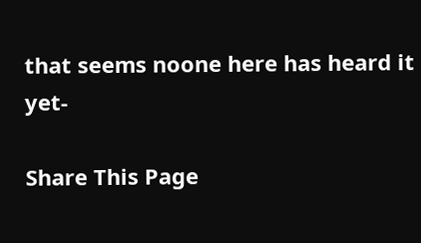that seems noone here has heard it yet-

Share This Page